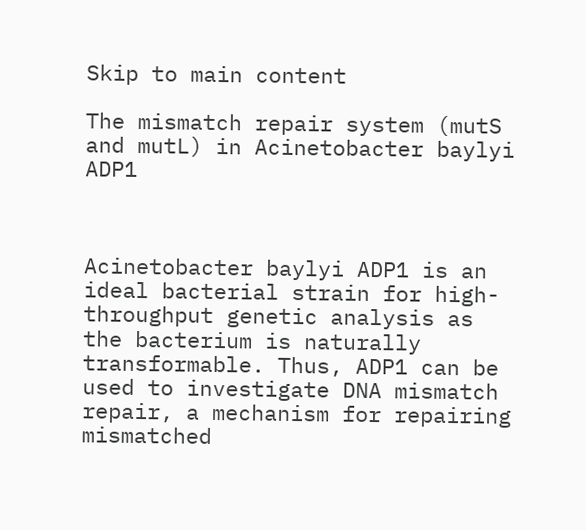Skip to main content

The mismatch repair system (mutS and mutL) in Acinetobacter baylyi ADP1



Acinetobacter baylyi ADP1 is an ideal bacterial strain for high-throughput genetic analysis as the bacterium is naturally transformable. Thus, ADP1 can be used to investigate DNA mismatch repair, a mechanism for repairing mismatched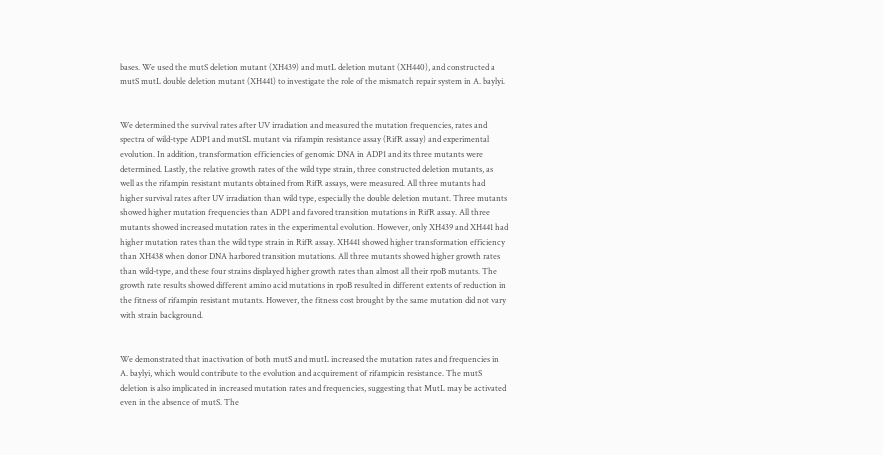bases. We used the mutS deletion mutant (XH439) and mutL deletion mutant (XH440), and constructed a mutS mutL double deletion mutant (XH441) to investigate the role of the mismatch repair system in A. baylyi.


We determined the survival rates after UV irradiation and measured the mutation frequencies, rates and spectra of wild-type ADP1 and mutSL mutant via rifampin resistance assay (RifR assay) and experimental evolution. In addition, transformation efficiencies of genomic DNA in ADP1 and its three mutants were determined. Lastly, the relative growth rates of the wild type strain, three constructed deletion mutants, as well as the rifampin resistant mutants obtained from RifR assays, were measured. All three mutants had higher survival rates after UV irradiation than wild type, especially the double deletion mutant. Three mutants showed higher mutation frequencies than ADP1 and favored transition mutations in RifR assay. All three mutants showed increased mutation rates in the experimental evolution. However, only XH439 and XH441 had higher mutation rates than the wild type strain in RifR assay. XH441 showed higher transformation efficiency than XH438 when donor DNA harbored transition mutations. All three mutants showed higher growth rates than wild-type, and these four strains displayed higher growth rates than almost all their rpoB mutants. The growth rate results showed different amino acid mutations in rpoB resulted in different extents of reduction in the fitness of rifampin resistant mutants. However, the fitness cost brought by the same mutation did not vary with strain background.


We demonstrated that inactivation of both mutS and mutL increased the mutation rates and frequencies in A. baylyi, which would contribute to the evolution and acquirement of rifampicin resistance. The mutS deletion is also implicated in increased mutation rates and frequencies, suggesting that MutL may be activated even in the absence of mutS. The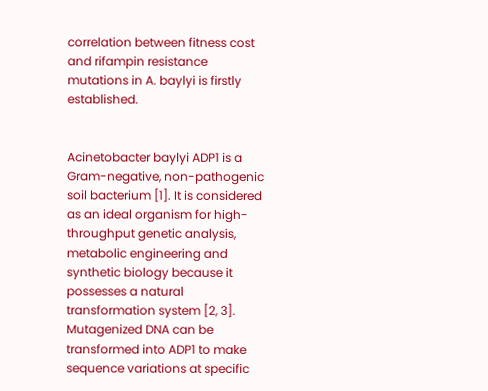correlation between fitness cost and rifampin resistance mutations in A. baylyi is firstly established.


Acinetobacter baylyi ADP1 is a Gram-negative, non-pathogenic soil bacterium [1]. It is considered as an ideal organism for high-throughput genetic analysis, metabolic engineering and synthetic biology because it possesses a natural transformation system [2, 3]. Mutagenized DNA can be transformed into ADP1 to make sequence variations at specific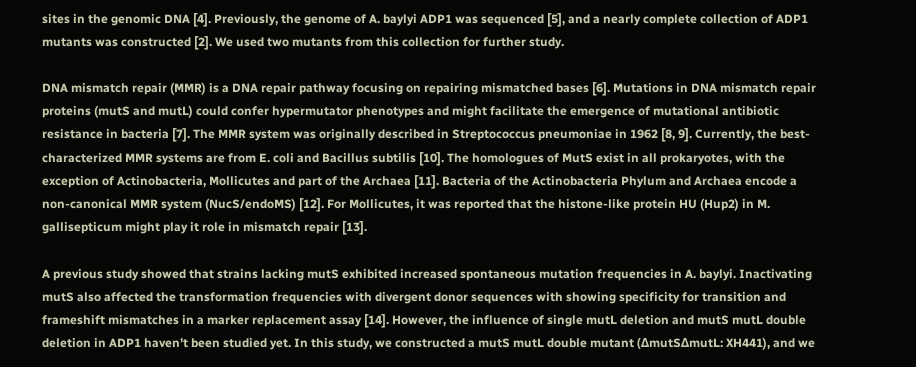sites in the genomic DNA [4]. Previously, the genome of A. baylyi ADP1 was sequenced [5], and a nearly complete collection of ADP1 mutants was constructed [2]. We used two mutants from this collection for further study.

DNA mismatch repair (MMR) is a DNA repair pathway focusing on repairing mismatched bases [6]. Mutations in DNA mismatch repair proteins (mutS and mutL) could confer hypermutator phenotypes and might facilitate the emergence of mutational antibiotic resistance in bacteria [7]. The MMR system was originally described in Streptococcus pneumoniae in 1962 [8, 9]. Currently, the best-characterized MMR systems are from E. coli and Bacillus subtilis [10]. The homologues of MutS exist in all prokaryotes, with the exception of Actinobacteria, Mollicutes and part of the Archaea [11]. Bacteria of the Actinobacteria Phylum and Archaea encode a non-canonical MMR system (NucS/endoMS) [12]. For Mollicutes, it was reported that the histone-like protein HU (Hup2) in M. gallisepticum might play it role in mismatch repair [13].

A previous study showed that strains lacking mutS exhibited increased spontaneous mutation frequencies in A. baylyi. Inactivating mutS also affected the transformation frequencies with divergent donor sequences with showing specificity for transition and frameshift mismatches in a marker replacement assay [14]. However, the influence of single mutL deletion and mutS mutL double deletion in ADP1 haven’t been studied yet. In this study, we constructed a mutS mutL double mutant (ΔmutSΔmutL: XH441), and we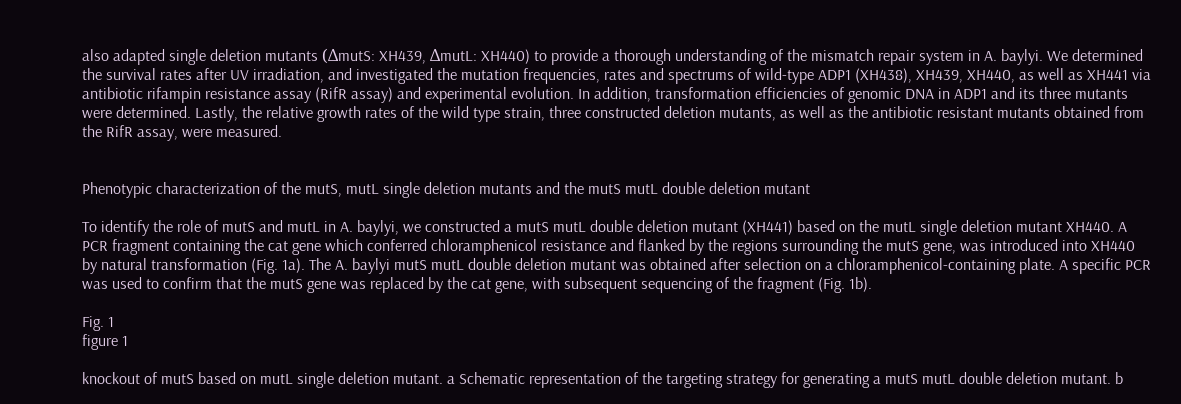also adapted single deletion mutants (ΔmutS: XH439, ΔmutL: XH440) to provide a thorough understanding of the mismatch repair system in A. baylyi. We determined the survival rates after UV irradiation, and investigated the mutation frequencies, rates and spectrums of wild-type ADP1 (XH438), XH439, XH440, as well as XH441 via antibiotic rifampin resistance assay (RifR assay) and experimental evolution. In addition, transformation efficiencies of genomic DNA in ADP1 and its three mutants were determined. Lastly, the relative growth rates of the wild type strain, three constructed deletion mutants, as well as the antibiotic resistant mutants obtained from the RifR assay, were measured.


Phenotypic characterization of the mutS, mutL single deletion mutants and the mutS mutL double deletion mutant

To identify the role of mutS and mutL in A. baylyi, we constructed a mutS mutL double deletion mutant (XH441) based on the mutL single deletion mutant XH440. A PCR fragment containing the cat gene which conferred chloramphenicol resistance and flanked by the regions surrounding the mutS gene, was introduced into XH440 by natural transformation (Fig. 1a). The A. baylyi mutS mutL double deletion mutant was obtained after selection on a chloramphenicol-containing plate. A specific PCR was used to confirm that the mutS gene was replaced by the cat gene, with subsequent sequencing of the fragment (Fig. 1b).

Fig. 1
figure 1

knockout of mutS based on mutL single deletion mutant. a Schematic representation of the targeting strategy for generating a mutS mutL double deletion mutant. b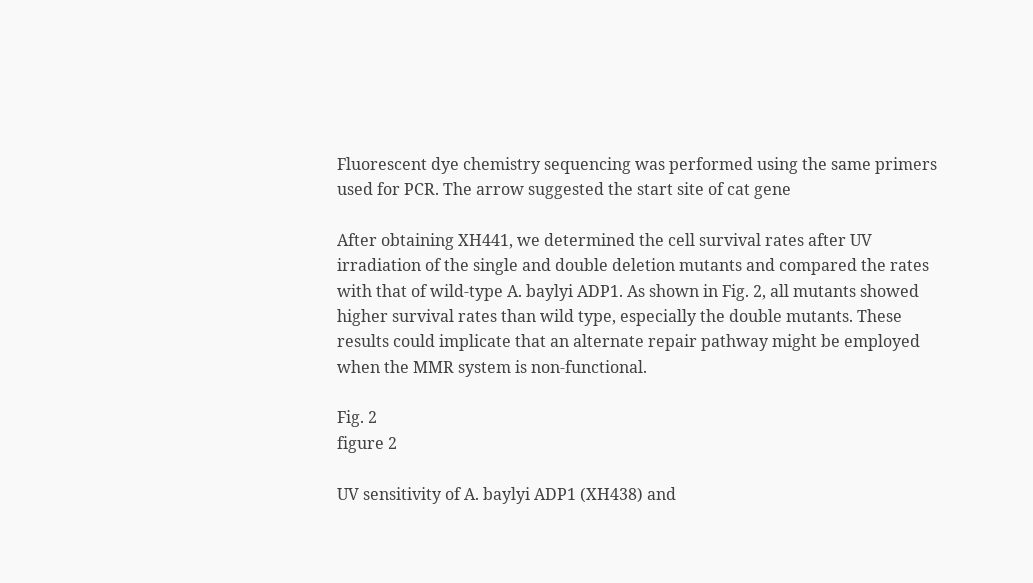Fluorescent dye chemistry sequencing was performed using the same primers used for PCR. The arrow suggested the start site of cat gene

After obtaining XH441, we determined the cell survival rates after UV irradiation of the single and double deletion mutants and compared the rates with that of wild-type A. baylyi ADP1. As shown in Fig. 2, all mutants showed higher survival rates than wild type, especially the double mutants. These results could implicate that an alternate repair pathway might be employed when the MMR system is non-functional.

Fig. 2
figure 2

UV sensitivity of A. baylyi ADP1 (XH438) and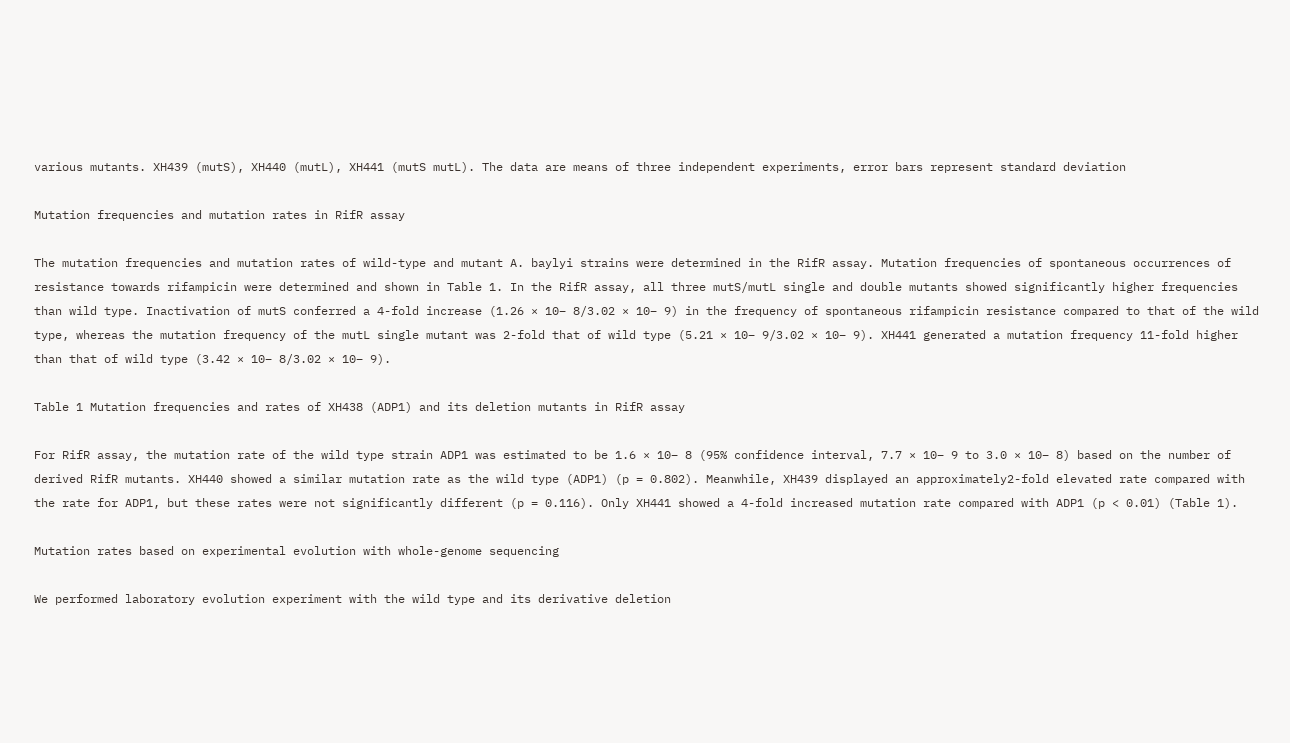various mutants. XH439 (mutS), XH440 (mutL), XH441 (mutS mutL). The data are means of three independent experiments, error bars represent standard deviation

Mutation frequencies and mutation rates in RifR assay

The mutation frequencies and mutation rates of wild-type and mutant A. baylyi strains were determined in the RifR assay. Mutation frequencies of spontaneous occurrences of resistance towards rifampicin were determined and shown in Table 1. In the RifR assay, all three mutS/mutL single and double mutants showed significantly higher frequencies than wild type. Inactivation of mutS conferred a 4-fold increase (1.26 × 10− 8/3.02 × 10− 9) in the frequency of spontaneous rifampicin resistance compared to that of the wild type, whereas the mutation frequency of the mutL single mutant was 2-fold that of wild type (5.21 × 10− 9/3.02 × 10− 9). XH441 generated a mutation frequency 11-fold higher than that of wild type (3.42 × 10− 8/3.02 × 10− 9).

Table 1 Mutation frequencies and rates of XH438 (ADP1) and its deletion mutants in RifR assay

For RifR assay, the mutation rate of the wild type strain ADP1 was estimated to be 1.6 × 10− 8 (95% confidence interval, 7.7 × 10− 9 to 3.0 × 10− 8) based on the number of derived RifR mutants. XH440 showed a similar mutation rate as the wild type (ADP1) (p = 0.802). Meanwhile, XH439 displayed an approximately2-fold elevated rate compared with the rate for ADP1, but these rates were not significantly different (p = 0.116). Only XH441 showed a 4-fold increased mutation rate compared with ADP1 (p < 0.01) (Table 1).

Mutation rates based on experimental evolution with whole-genome sequencing

We performed laboratory evolution experiment with the wild type and its derivative deletion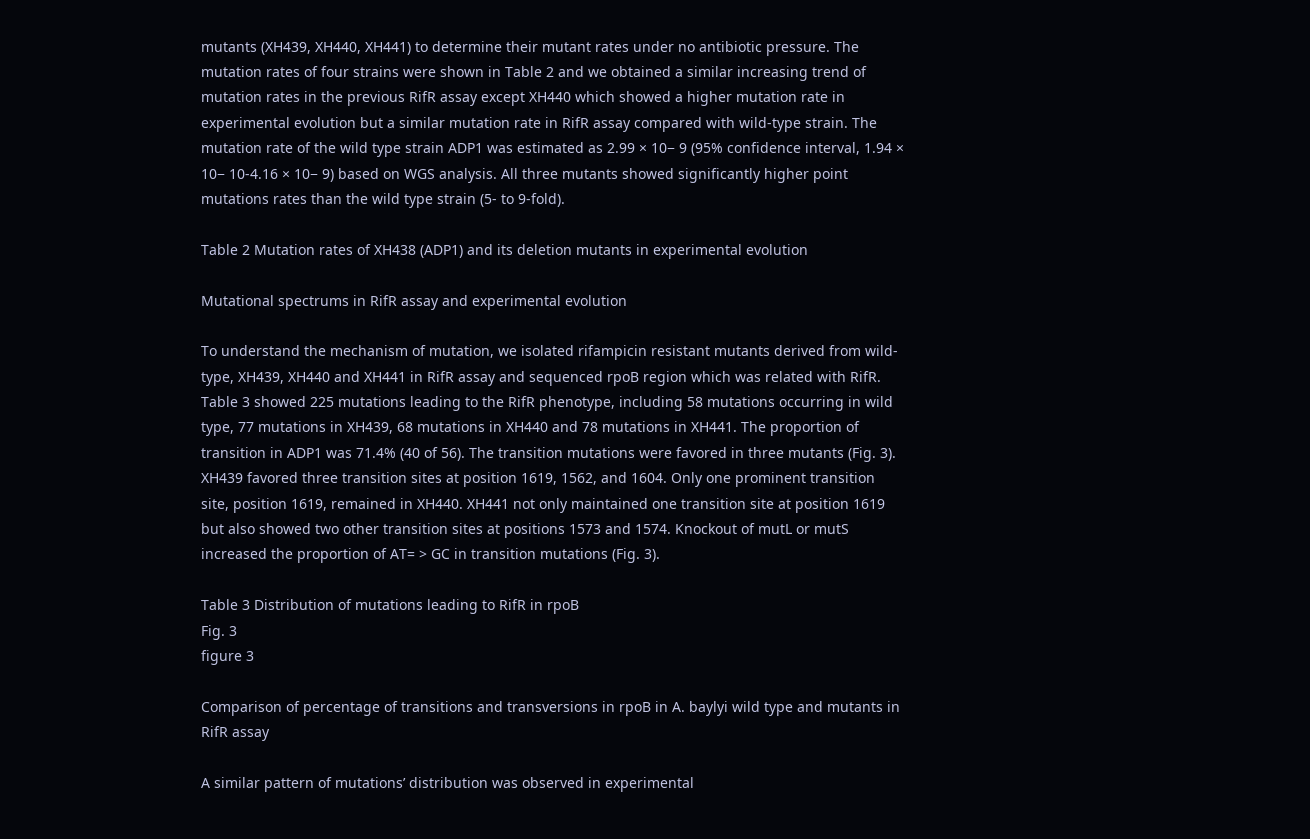mutants (XH439, XH440, XH441) to determine their mutant rates under no antibiotic pressure. The mutation rates of four strains were shown in Table 2 and we obtained a similar increasing trend of mutation rates in the previous RifR assay except XH440 which showed a higher mutation rate in experimental evolution but a similar mutation rate in RifR assay compared with wild-type strain. The mutation rate of the wild type strain ADP1 was estimated as 2.99 × 10− 9 (95% confidence interval, 1.94 × 10− 10-4.16 × 10− 9) based on WGS analysis. All three mutants showed significantly higher point mutations rates than the wild type strain (5- to 9-fold).

Table 2 Mutation rates of XH438 (ADP1) and its deletion mutants in experimental evolution

Mutational spectrums in RifR assay and experimental evolution

To understand the mechanism of mutation, we isolated rifampicin resistant mutants derived from wild-type, XH439, XH440 and XH441 in RifR assay and sequenced rpoB region which was related with RifR. Table 3 showed 225 mutations leading to the RifR phenotype, including 58 mutations occurring in wild type, 77 mutations in XH439, 68 mutations in XH440 and 78 mutations in XH441. The proportion of transition in ADP1 was 71.4% (40 of 56). The transition mutations were favored in three mutants (Fig. 3). XH439 favored three transition sites at position 1619, 1562, and 1604. Only one prominent transition site, position 1619, remained in XH440. XH441 not only maintained one transition site at position 1619 but also showed two other transition sites at positions 1573 and 1574. Knockout of mutL or mutS increased the proportion of AT= > GC in transition mutations (Fig. 3).

Table 3 Distribution of mutations leading to RifR in rpoB
Fig. 3
figure 3

Comparison of percentage of transitions and transversions in rpoB in A. baylyi wild type and mutants in RifR assay

A similar pattern of mutations’ distribution was observed in experimental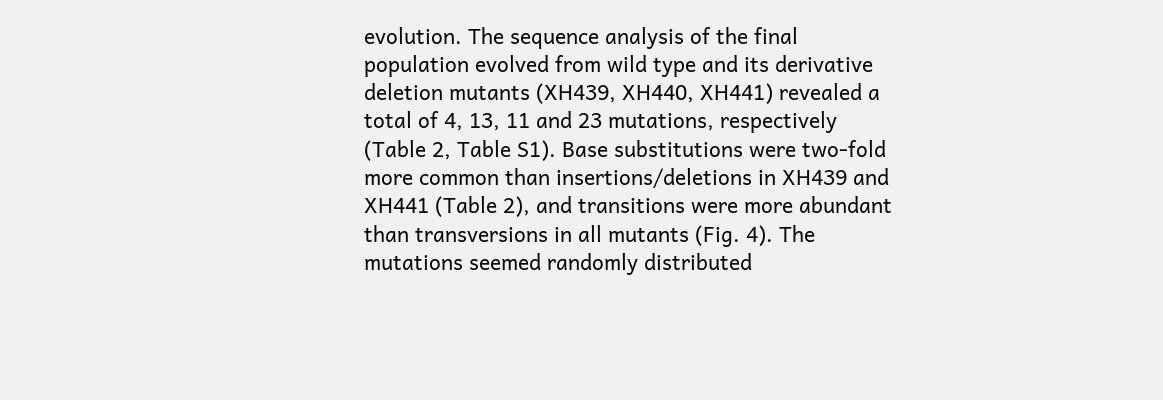evolution. The sequence analysis of the final population evolved from wild type and its derivative deletion mutants (XH439, XH440, XH441) revealed a total of 4, 13, 11 and 23 mutations, respectively (Table 2, Table S1). Base substitutions were two-fold more common than insertions/deletions in XH439 and XH441 (Table 2), and transitions were more abundant than transversions in all mutants (Fig. 4). The mutations seemed randomly distributed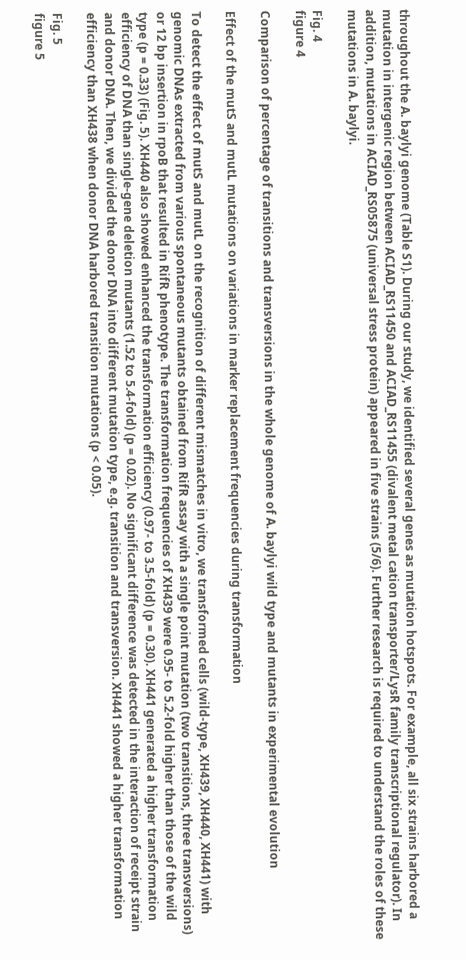throughout the A. baylyi genome (Table S1). During our study, we identified several genes as mutation hotspots. For example, all six strains harbored a mutation in intergenic region between ACIAD_RS11450 and ACIAD_RS11455 (divalent metal cation transporter/LysR family transcriptional regulator). In addition, mutations in ACIAD_RS05875 (universal stress protein) appeared in five strains (5/6). Further research is required to understand the roles of these mutations in A. baylyi.

Fig. 4
figure 4

Comparison of percentage of transitions and transversions in the whole genome of A. baylyi wild type and mutants in experimental evolution

Effect of the mutS and mutL mutations on variations in marker replacement frequencies during transformation

To detect the effect of mutS and mutL on the recognition of different mismatches in vitro, we transformed cells (wild-type, XH439, XH440, XH441) with genomic DNAs extracted from various spontaneous mutants obtained from RifR assay with a single point mutation (two transitions, three transversions) or 12 bp insertion in rpoB that resulted in RifR phenotype. The transformation frequencies of XH439 were 0.95- to 5.2-fold higher than those of the wild type (p = 0.33) (Fig. 5). XH440 also showed enhanced the transformation efficiency (0.97- to 3.5-fold) (p = 0.30). XH441 generated a higher transformation efficiency of DNA than single-gene deletion mutants (1.52 to 5.4-fold) (p = 0.02). No significant difference was detected in the interaction of receipt strain and donor DNA. Then, we divided the donor DNA into different mutation type, e.g. transition and transversion. XH441 showed a higher transformation efficiency than XH438 when donor DNA harbored transition mutations (p < 0.05).

Fig. 5
figure 5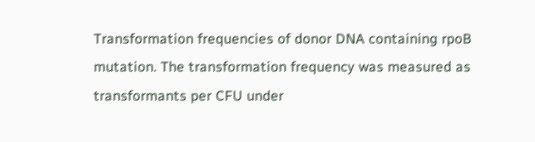Transformation frequencies of donor DNA containing rpoB mutation. The transformation frequency was measured as transformants per CFU under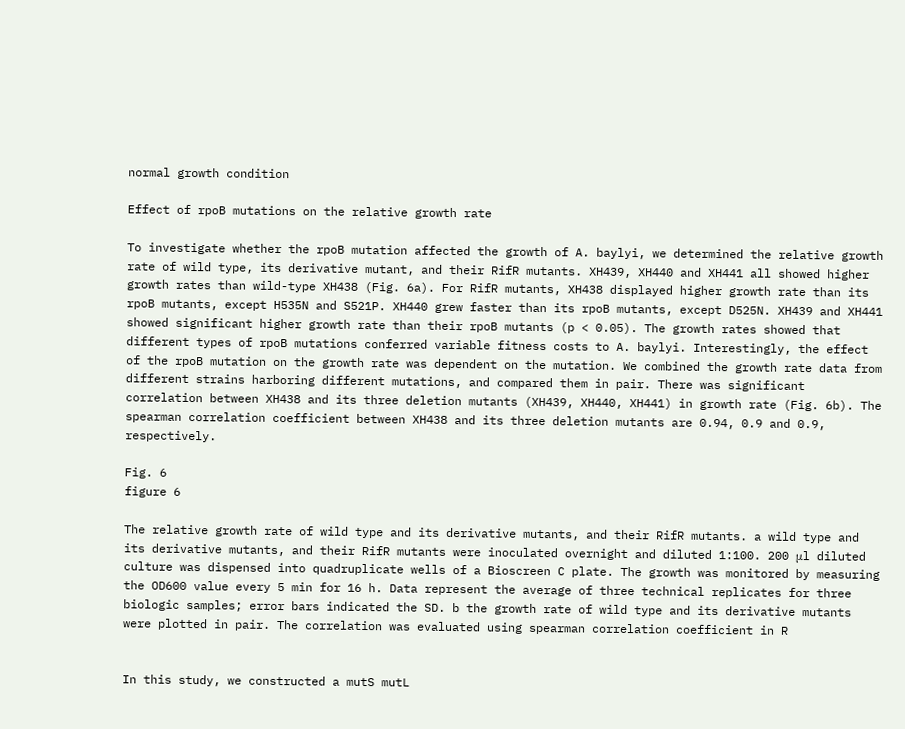normal growth condition

Effect of rpoB mutations on the relative growth rate

To investigate whether the rpoB mutation affected the growth of A. baylyi, we determined the relative growth rate of wild type, its derivative mutant, and their RifR mutants. XH439, XH440 and XH441 all showed higher growth rates than wild-type XH438 (Fig. 6a). For RifR mutants, XH438 displayed higher growth rate than its rpoB mutants, except H535N and S521P. XH440 grew faster than its rpoB mutants, except D525N. XH439 and XH441 showed significant higher growth rate than their rpoB mutants (p < 0.05). The growth rates showed that different types of rpoB mutations conferred variable fitness costs to A. baylyi. Interestingly, the effect of the rpoB mutation on the growth rate was dependent on the mutation. We combined the growth rate data from different strains harboring different mutations, and compared them in pair. There was significant correlation between XH438 and its three deletion mutants (XH439, XH440, XH441) in growth rate (Fig. 6b). The spearman correlation coefficient between XH438 and its three deletion mutants are 0.94, 0.9 and 0.9, respectively.

Fig. 6
figure 6

The relative growth rate of wild type and its derivative mutants, and their RifR mutants. a wild type and its derivative mutants, and their RifR mutants were inoculated overnight and diluted 1:100. 200 μl diluted culture was dispensed into quadruplicate wells of a Bioscreen C plate. The growth was monitored by measuring the OD600 value every 5 min for 16 h. Data represent the average of three technical replicates for three biologic samples; error bars indicated the SD. b the growth rate of wild type and its derivative mutants were plotted in pair. The correlation was evaluated using spearman correlation coefficient in R


In this study, we constructed a mutS mutL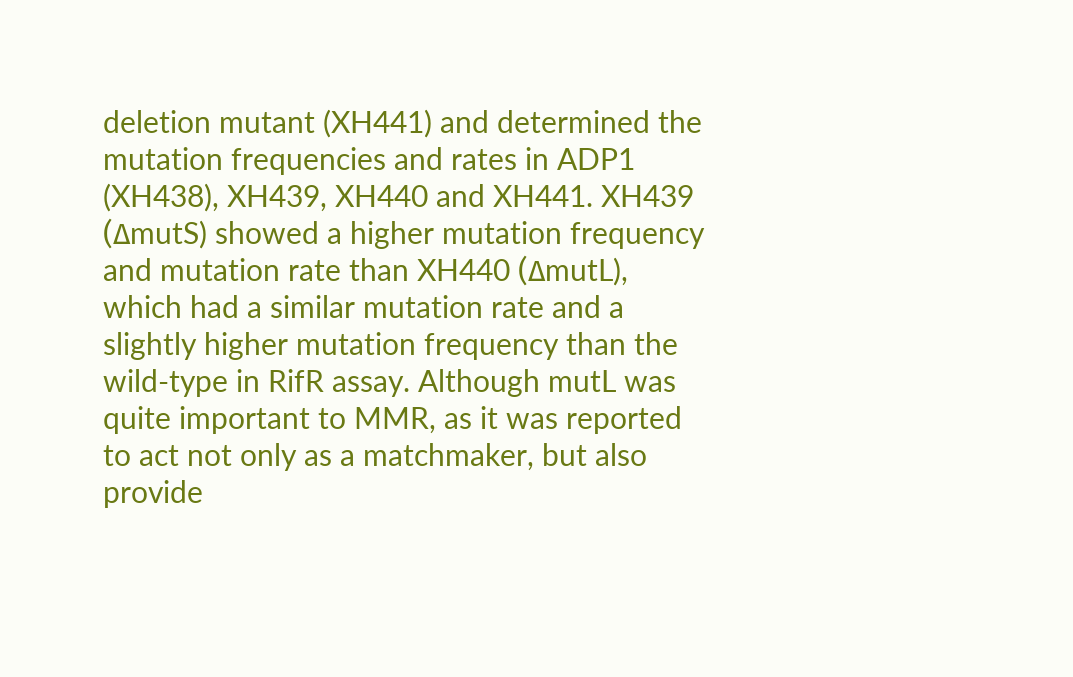deletion mutant (XH441) and determined the mutation frequencies and rates in ADP1 (XH438), XH439, XH440 and XH441. XH439 (ΔmutS) showed a higher mutation frequency and mutation rate than XH440 (ΔmutL), which had a similar mutation rate and a slightly higher mutation frequency than the wild-type in RifR assay. Although mutL was quite important to MMR, as it was reported to act not only as a matchmaker, but also provide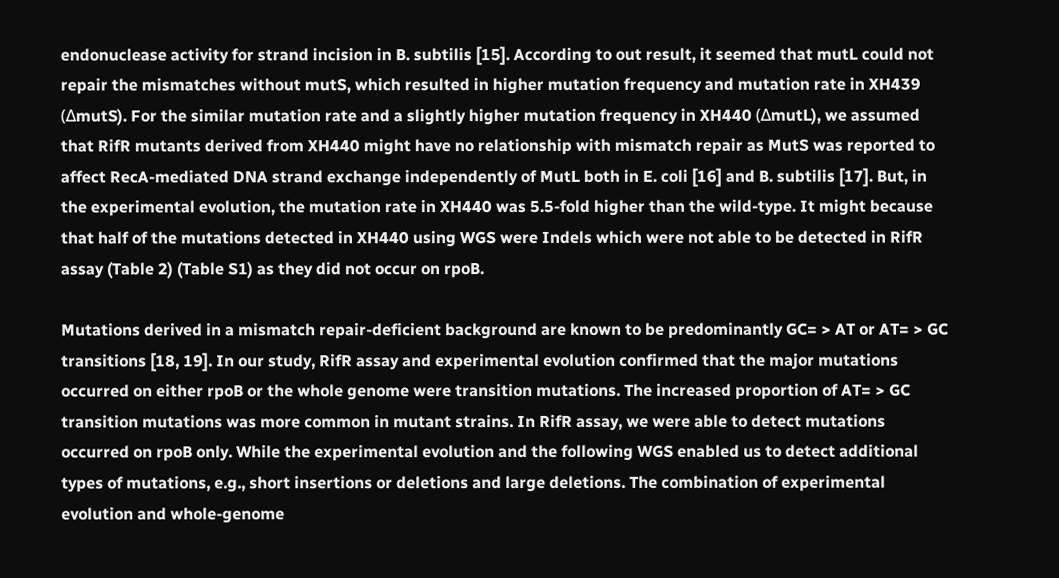endonuclease activity for strand incision in B. subtilis [15]. According to out result, it seemed that mutL could not repair the mismatches without mutS, which resulted in higher mutation frequency and mutation rate in XH439 (ΔmutS). For the similar mutation rate and a slightly higher mutation frequency in XH440 (ΔmutL), we assumed that RifR mutants derived from XH440 might have no relationship with mismatch repair as MutS was reported to affect RecA-mediated DNA strand exchange independently of MutL both in E. coli [16] and B. subtilis [17]. But, in the experimental evolution, the mutation rate in XH440 was 5.5-fold higher than the wild-type. It might because that half of the mutations detected in XH440 using WGS were Indels which were not able to be detected in RifR assay (Table 2) (Table S1) as they did not occur on rpoB.

Mutations derived in a mismatch repair-deficient background are known to be predominantly GC= > AT or AT= > GC transitions [18, 19]. In our study, RifR assay and experimental evolution confirmed that the major mutations occurred on either rpoB or the whole genome were transition mutations. The increased proportion of AT= > GC transition mutations was more common in mutant strains. In RifR assay, we were able to detect mutations occurred on rpoB only. While the experimental evolution and the following WGS enabled us to detect additional types of mutations, e.g., short insertions or deletions and large deletions. The combination of experimental evolution and whole-genome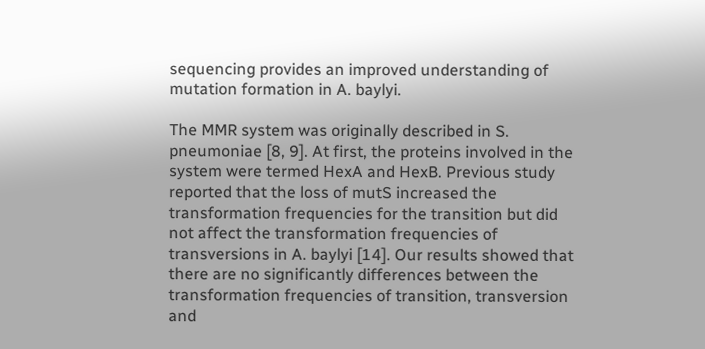sequencing provides an improved understanding of mutation formation in A. baylyi.

The MMR system was originally described in S. pneumoniae [8, 9]. At first, the proteins involved in the system were termed HexA and HexB. Previous study reported that the loss of mutS increased the transformation frequencies for the transition but did not affect the transformation frequencies of transversions in A. baylyi [14]. Our results showed that there are no significantly differences between the transformation frequencies of transition, transversion and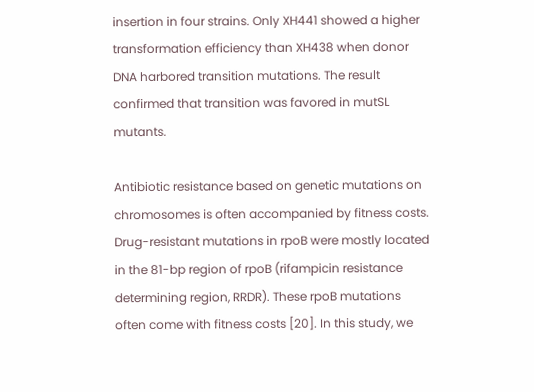insertion in four strains. Only XH441 showed a higher transformation efficiency than XH438 when donor DNA harbored transition mutations. The result confirmed that transition was favored in mutSL mutants.

Antibiotic resistance based on genetic mutations on chromosomes is often accompanied by fitness costs. Drug-resistant mutations in rpoB were mostly located in the 81-bp region of rpoB (rifampicin resistance determining region, RRDR). These rpoB mutations often come with fitness costs [20]. In this study, we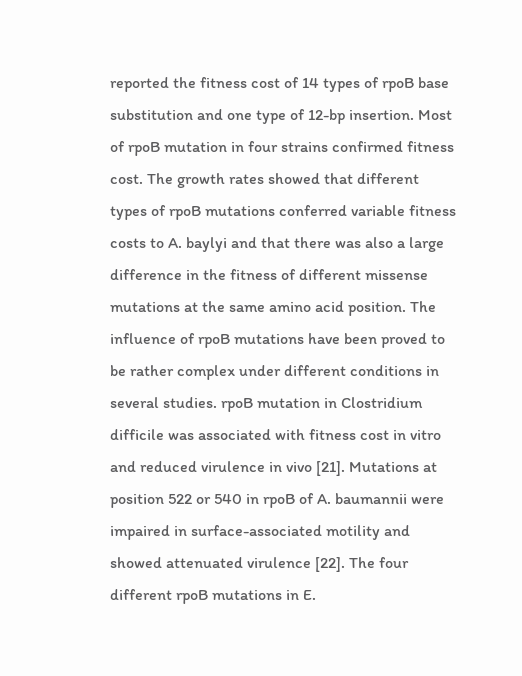reported the fitness cost of 14 types of rpoB base substitution and one type of 12-bp insertion. Most of rpoB mutation in four strains confirmed fitness cost. The growth rates showed that different types of rpoB mutations conferred variable fitness costs to A. baylyi and that there was also a large difference in the fitness of different missense mutations at the same amino acid position. The influence of rpoB mutations have been proved to be rather complex under different conditions in several studies. rpoB mutation in Clostridium difficile was associated with fitness cost in vitro and reduced virulence in vivo [21]. Mutations at position 522 or 540 in rpoB of A. baumannii were impaired in surface-associated motility and showed attenuated virulence [22]. The four different rpoB mutations in E.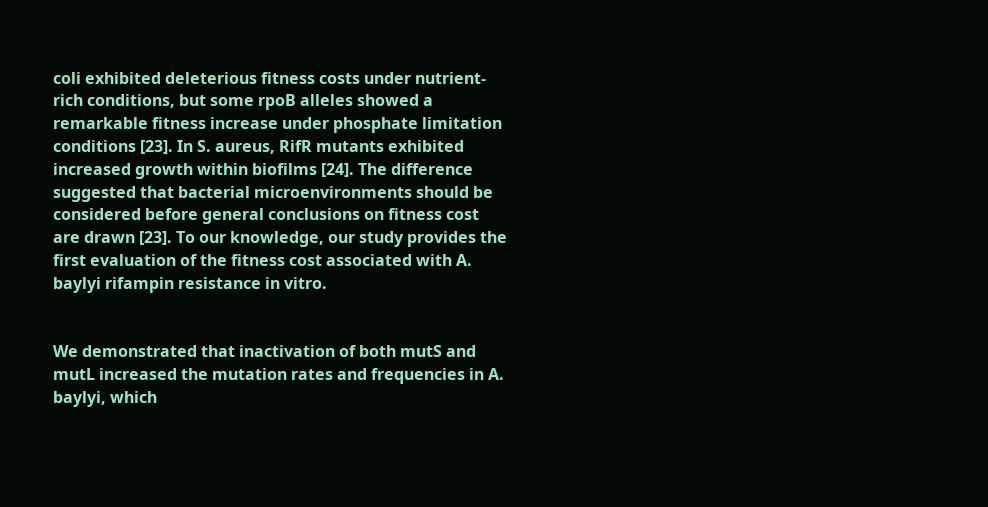coli exhibited deleterious fitness costs under nutrient-rich conditions, but some rpoB alleles showed a remarkable fitness increase under phosphate limitation conditions [23]. In S. aureus, RifR mutants exhibited increased growth within biofilms [24]. The difference suggested that bacterial microenvironments should be considered before general conclusions on fitness cost are drawn [23]. To our knowledge, our study provides the first evaluation of the fitness cost associated with A. baylyi rifampin resistance in vitro.


We demonstrated that inactivation of both mutS and mutL increased the mutation rates and frequencies in A. baylyi, which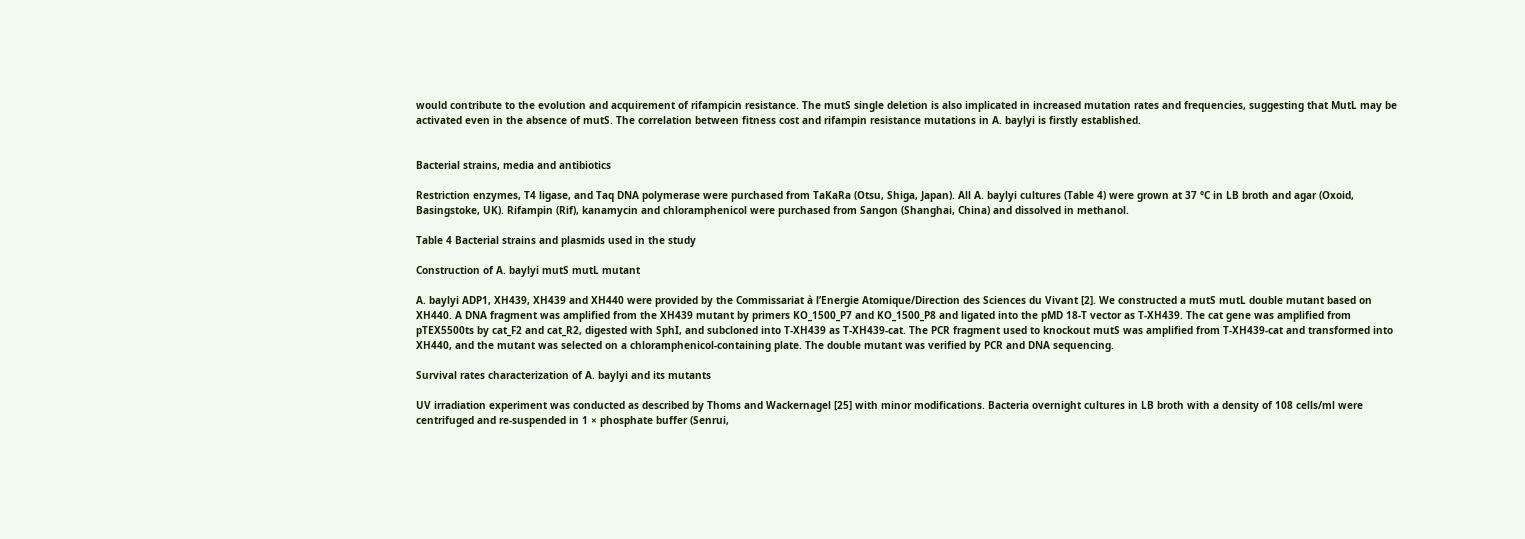would contribute to the evolution and acquirement of rifampicin resistance. The mutS single deletion is also implicated in increased mutation rates and frequencies, suggesting that MutL may be activated even in the absence of mutS. The correlation between fitness cost and rifampin resistance mutations in A. baylyi is firstly established.


Bacterial strains, media and antibiotics

Restriction enzymes, T4 ligase, and Taq DNA polymerase were purchased from TaKaRa (Otsu, Shiga, Japan). All A. baylyi cultures (Table 4) were grown at 37 °C in LB broth and agar (Oxoid, Basingstoke, UK). Rifampin (Rif), kanamycin and chloramphenicol were purchased from Sangon (Shanghai, China) and dissolved in methanol.

Table 4 Bacterial strains and plasmids used in the study

Construction of A. baylyi mutS mutL mutant

A. baylyi ADP1, XH439, XH439 and XH440 were provided by the Commissariat à l’Energie Atomique/Direction des Sciences du Vivant [2]. We constructed a mutS mutL double mutant based on XH440. A DNA fragment was amplified from the XH439 mutant by primers KO_1500_P7 and KO_1500_P8 and ligated into the pMD 18-T vector as T-XH439. The cat gene was amplified from pTEX5500ts by cat_F2 and cat_R2, digested with SphI, and subcloned into T-XH439 as T-XH439-cat. The PCR fragment used to knockout mutS was amplified from T-XH439-cat and transformed into XH440, and the mutant was selected on a chloramphenicol-containing plate. The double mutant was verified by PCR and DNA sequencing.

Survival rates characterization of A. baylyi and its mutants

UV irradiation experiment was conducted as described by Thoms and Wackernagel [25] with minor modifications. Bacteria overnight cultures in LB broth with a density of 108 cells/ml were centrifuged and re-suspended in 1 × phosphate buffer (Senrui,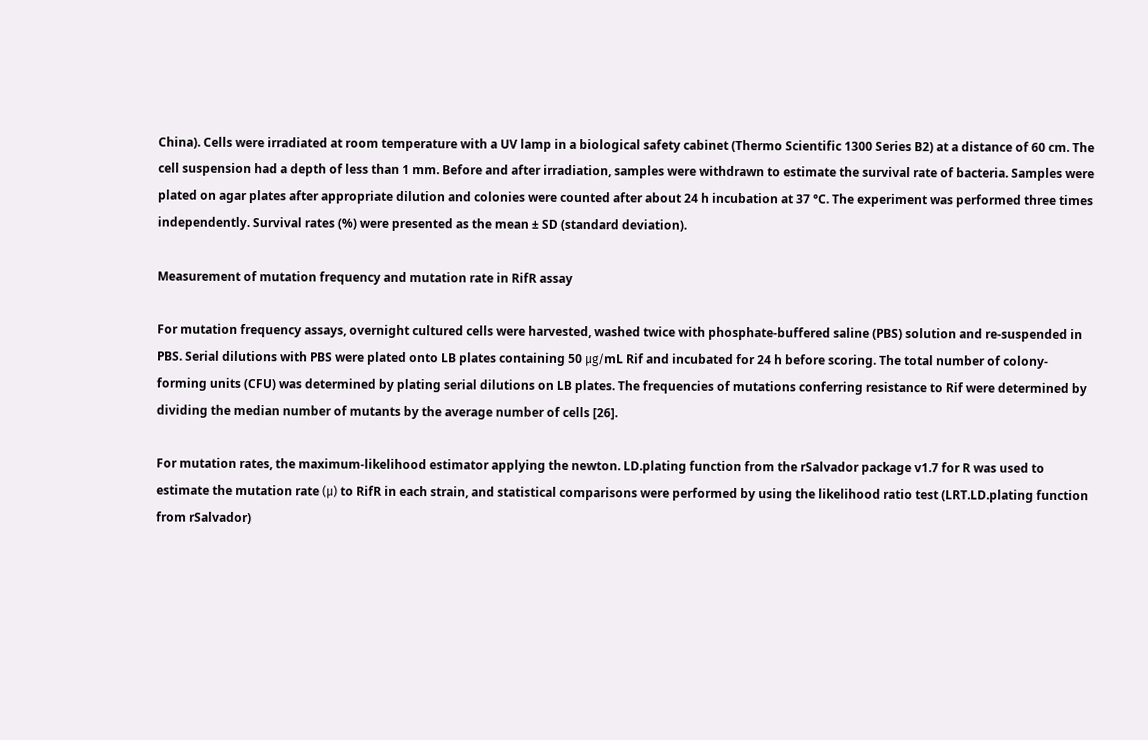China). Cells were irradiated at room temperature with a UV lamp in a biological safety cabinet (Thermo Scientific 1300 Series B2) at a distance of 60 cm. The cell suspension had a depth of less than 1 mm. Before and after irradiation, samples were withdrawn to estimate the survival rate of bacteria. Samples were plated on agar plates after appropriate dilution and colonies were counted after about 24 h incubation at 37 °C. The experiment was performed three times independently. Survival rates (%) were presented as the mean ± SD (standard deviation).

Measurement of mutation frequency and mutation rate in RifR assay

For mutation frequency assays, overnight cultured cells were harvested, washed twice with phosphate-buffered saline (PBS) solution and re-suspended in PBS. Serial dilutions with PBS were plated onto LB plates containing 50 μg/mL Rif and incubated for 24 h before scoring. The total number of colony-forming units (CFU) was determined by plating serial dilutions on LB plates. The frequencies of mutations conferring resistance to Rif were determined by dividing the median number of mutants by the average number of cells [26].

For mutation rates, the maximum-likelihood estimator applying the newton. LD.plating function from the rSalvador package v1.7 for R was used to estimate the mutation rate (μ) to RifR in each strain, and statistical comparisons were performed by using the likelihood ratio test (LRT.LD.plating function from rSalvador)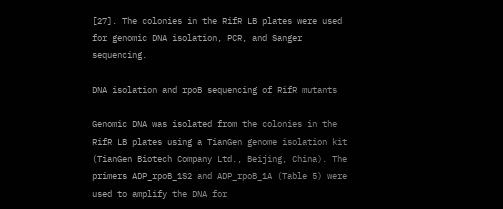[27]. The colonies in the RifR LB plates were used for genomic DNA isolation, PCR, and Sanger sequencing.

DNA isolation and rpoB sequencing of RifR mutants

Genomic DNA was isolated from the colonies in the RifR LB plates using a TianGen genome isolation kit (TianGen Biotech Company Ltd., Beijing, China). The primers ADP_rpoB_1S2 and ADP_rpoB_1A (Table 5) were used to amplify the DNA for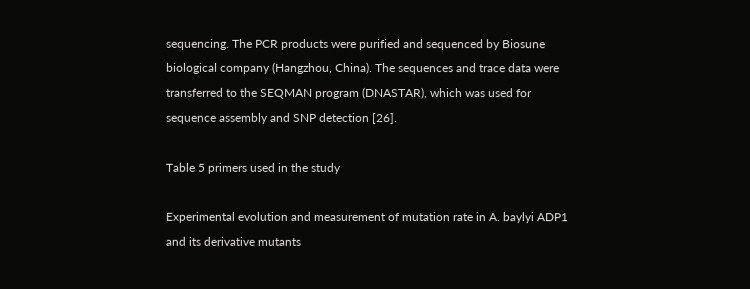sequencing. The PCR products were purified and sequenced by Biosune biological company (Hangzhou, China). The sequences and trace data were transferred to the SEQMAN program (DNASTAR), which was used for sequence assembly and SNP detection [26].

Table 5 primers used in the study

Experimental evolution and measurement of mutation rate in A. baylyi ADP1 and its derivative mutants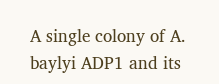A single colony of A. baylyi ADP1 and its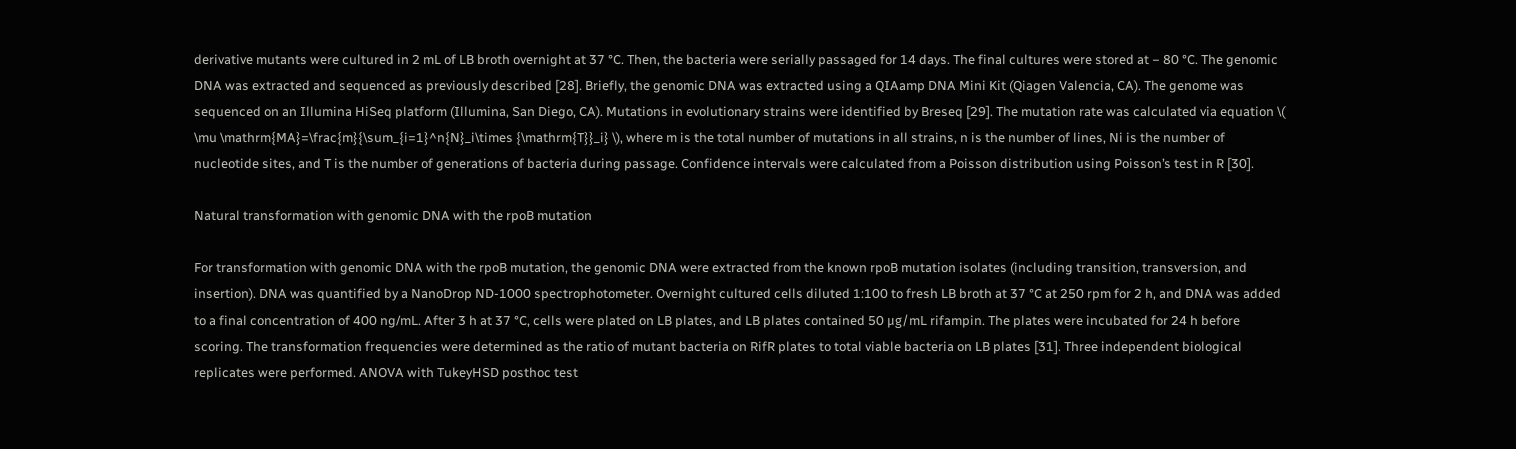derivative mutants were cultured in 2 mL of LB broth overnight at 37 °C. Then, the bacteria were serially passaged for 14 days. The final cultures were stored at − 80 °C. The genomic DNA was extracted and sequenced as previously described [28]. Briefly, the genomic DNA was extracted using a QIAamp DNA Mini Kit (Qiagen Valencia, CA). The genome was sequenced on an Illumina HiSeq platform (Illumina, San Diego, CA). Mutations in evolutionary strains were identified by Breseq [29]. The mutation rate was calculated via equation \( \mu \mathrm{MA}=\frac{m}{\sum_{i=1}^n{N}_i\times {\mathrm{T}}_i} \), where m is the total number of mutations in all strains, n is the number of lines, Ni is the number of nucleotide sites, and T is the number of generations of bacteria during passage. Confidence intervals were calculated from a Poisson distribution using Poisson’s test in R [30].

Natural transformation with genomic DNA with the rpoB mutation

For transformation with genomic DNA with the rpoB mutation, the genomic DNA were extracted from the known rpoB mutation isolates (including transition, transversion, and insertion). DNA was quantified by a NanoDrop ND-1000 spectrophotometer. Overnight cultured cells diluted 1:100 to fresh LB broth at 37 °C at 250 rpm for 2 h, and DNA was added to a final concentration of 400 ng/mL. After 3 h at 37 °C, cells were plated on LB plates, and LB plates contained 50 μg/mL rifampin. The plates were incubated for 24 h before scoring. The transformation frequencies were determined as the ratio of mutant bacteria on RifR plates to total viable bacteria on LB plates [31]. Three independent biological replicates were performed. ANOVA with TukeyHSD posthoc test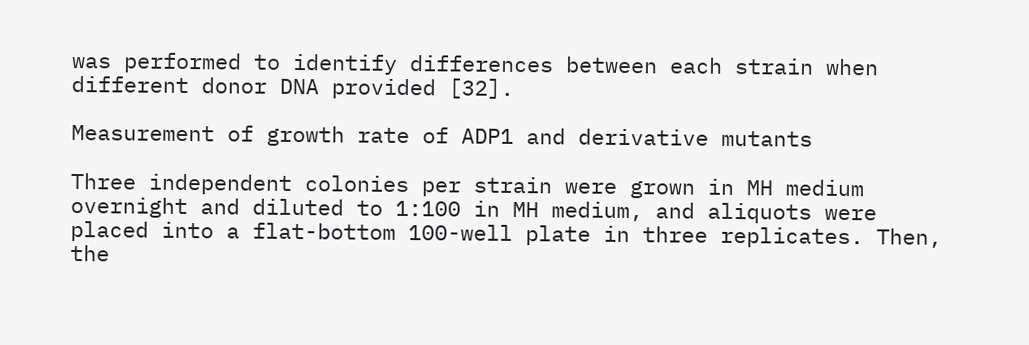was performed to identify differences between each strain when different donor DNA provided [32].

Measurement of growth rate of ADP1 and derivative mutants

Three independent colonies per strain were grown in MH medium overnight and diluted to 1:100 in MH medium, and aliquots were placed into a flat-bottom 100-well plate in three replicates. Then, the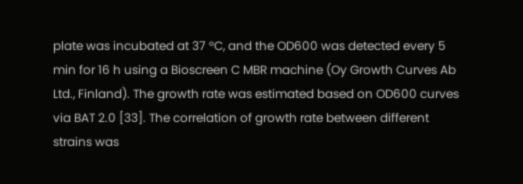plate was incubated at 37 °C, and the OD600 was detected every 5 min for 16 h using a Bioscreen C MBR machine (Oy Growth Curves Ab Ltd., Finland). The growth rate was estimated based on OD600 curves via BAT 2.0 [33]. The correlation of growth rate between different strains was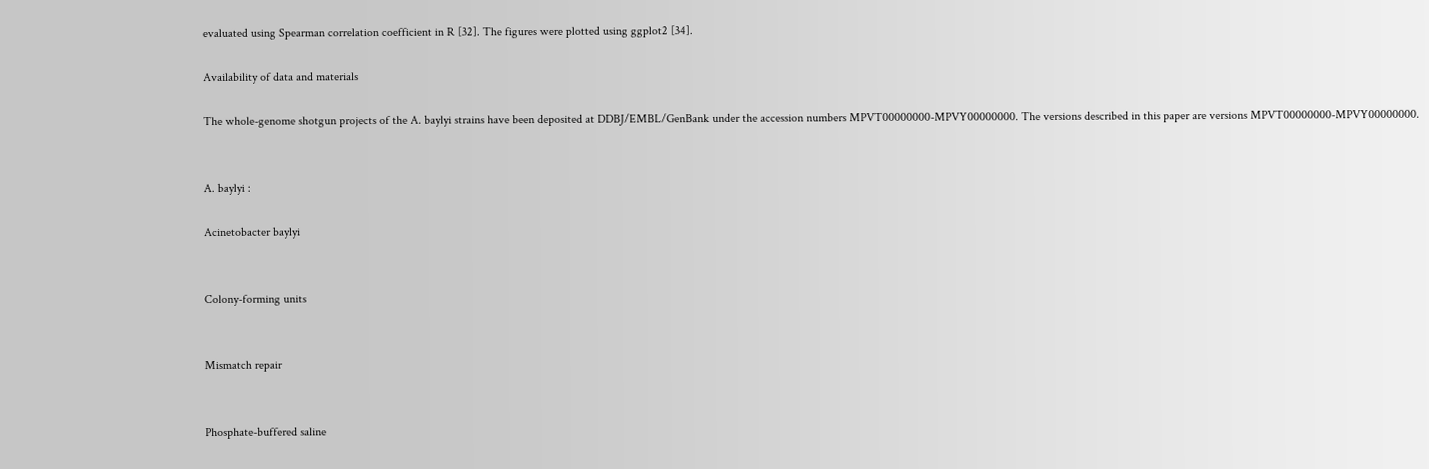evaluated using Spearman correlation coefficient in R [32]. The figures were plotted using ggplot2 [34].

Availability of data and materials

The whole-genome shotgun projects of the A. baylyi strains have been deposited at DDBJ/EMBL/GenBank under the accession numbers MPVT00000000-MPVY00000000. The versions described in this paper are versions MPVT00000000-MPVY00000000.


A. baylyi :

Acinetobacter baylyi


Colony-forming units


Mismatch repair


Phosphate-buffered saline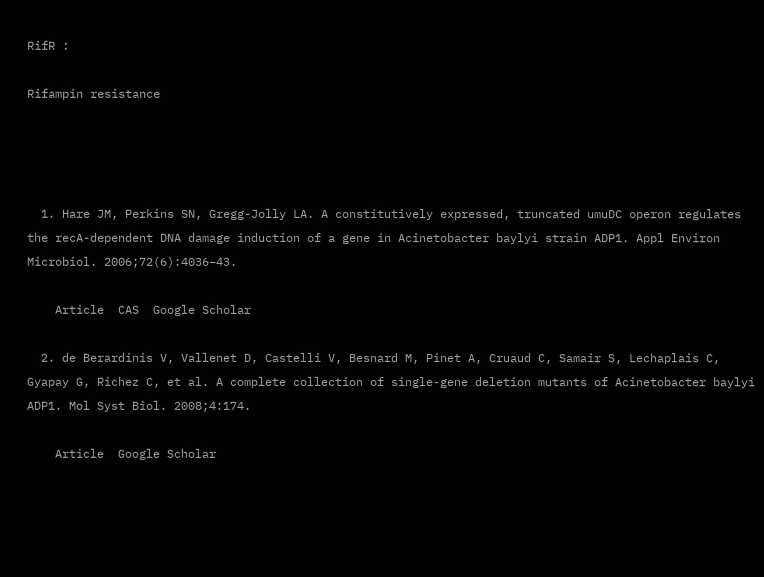RifR :

Rifampin resistance




  1. Hare JM, Perkins SN, Gregg-Jolly LA. A constitutively expressed, truncated umuDC operon regulates the recA-dependent DNA damage induction of a gene in Acinetobacter baylyi strain ADP1. Appl Environ Microbiol. 2006;72(6):4036–43.

    Article  CAS  Google Scholar

  2. de Berardinis V, Vallenet D, Castelli V, Besnard M, Pinet A, Cruaud C, Samair S, Lechaplais C, Gyapay G, Richez C, et al. A complete collection of single-gene deletion mutants of Acinetobacter baylyi ADP1. Mol Syst Biol. 2008;4:174.

    Article  Google Scholar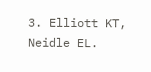3. Elliott KT, Neidle EL.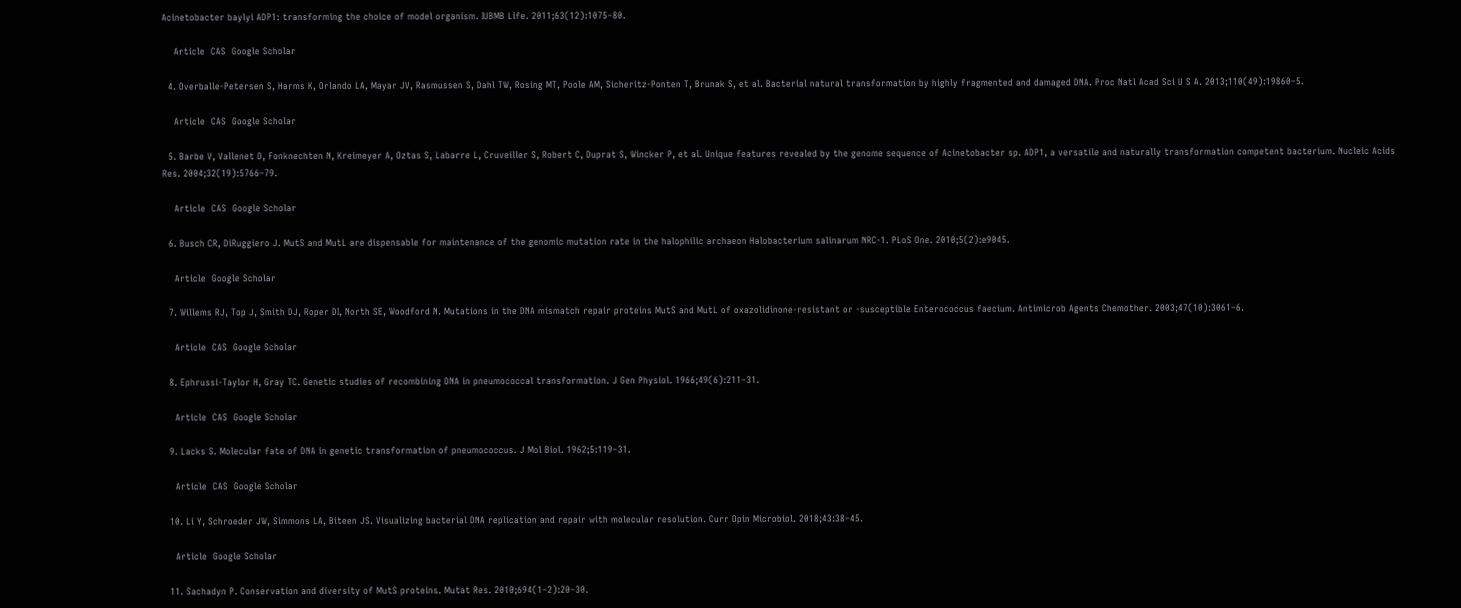Acinetobacter baylyi ADP1: transforming the choice of model organism. IUBMB Life. 2011;63(12):1075–80.

    Article  CAS  Google Scholar

  4. Overballe-Petersen S, Harms K, Orlando LA, Mayar JV, Rasmussen S, Dahl TW, Rosing MT, Poole AM, Sicheritz-Ponten T, Brunak S, et al. Bacterial natural transformation by highly fragmented and damaged DNA. Proc Natl Acad Sci U S A. 2013;110(49):19860–5.

    Article  CAS  Google Scholar

  5. Barbe V, Vallenet D, Fonknechten N, Kreimeyer A, Oztas S, Labarre L, Cruveiller S, Robert C, Duprat S, Wincker P, et al. Unique features revealed by the genome sequence of Acinetobacter sp. ADP1, a versatile and naturally transformation competent bacterium. Nucleic Acids Res. 2004;32(19):5766–79.

    Article  CAS  Google Scholar

  6. Busch CR, DiRuggiero J. MutS and MutL are dispensable for maintenance of the genomic mutation rate in the halophilic archaeon Halobacterium salinarum NRC-1. PLoS One. 2010;5(2):e9045.

    Article  Google Scholar

  7. Willems RJ, Top J, Smith DJ, Roper DI, North SE, Woodford N. Mutations in the DNA mismatch repair proteins MutS and MutL of oxazolidinone-resistant or -susceptible Enterococcus faecium. Antimicrob Agents Chemother. 2003;47(10):3061–6.

    Article  CAS  Google Scholar

  8. Ephrussi-Taylor H, Gray TC. Genetic studies of recombining DNA in pneumococcal transformation. J Gen Physiol. 1966;49(6):211–31.

    Article  CAS  Google Scholar

  9. Lacks S. Molecular fate of DNA in genetic transformation of pneumococcus. J Mol Biol. 1962;5:119–31.

    Article  CAS  Google Scholar

  10. Li Y, Schroeder JW, Simmons LA, Biteen JS. Visualizing bacterial DNA replication and repair with molecular resolution. Curr Opin Microbiol. 2018;43:38–45.

    Article  Google Scholar

  11. Sachadyn P. Conservation and diversity of MutS proteins. Mutat Res. 2010;694(1–2):20–30.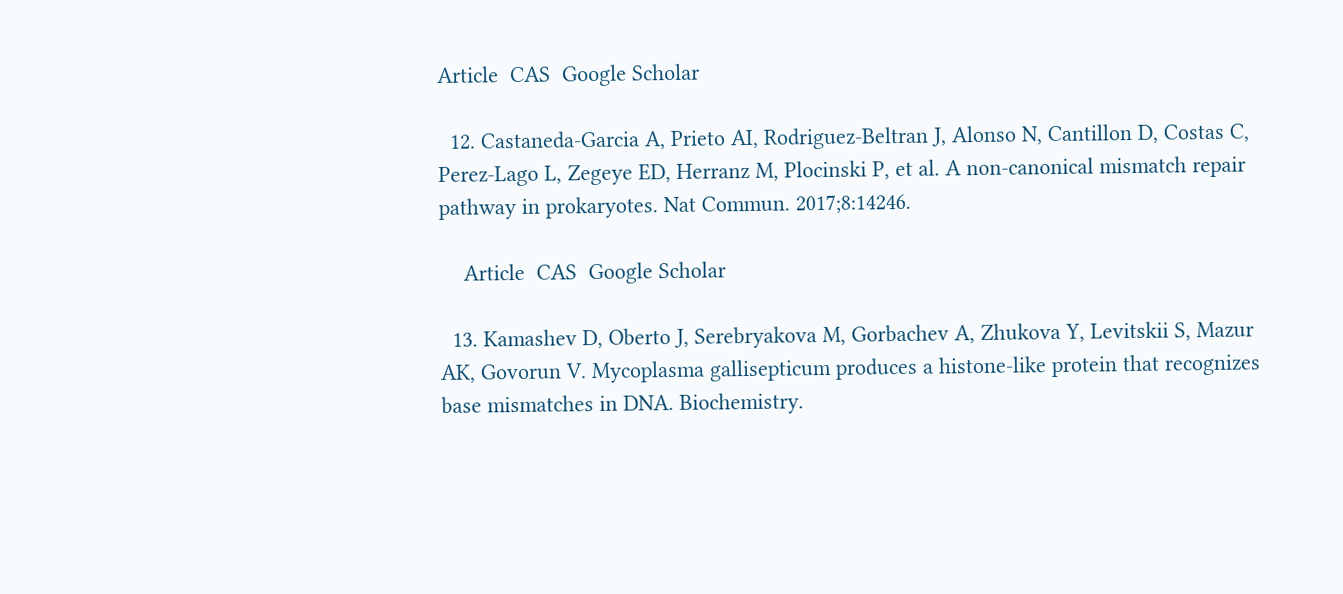Article  CAS  Google Scholar

  12. Castaneda-Garcia A, Prieto AI, Rodriguez-Beltran J, Alonso N, Cantillon D, Costas C, Perez-Lago L, Zegeye ED, Herranz M, Plocinski P, et al. A non-canonical mismatch repair pathway in prokaryotes. Nat Commun. 2017;8:14246.

    Article  CAS  Google Scholar

  13. Kamashev D, Oberto J, Serebryakova M, Gorbachev A, Zhukova Y, Levitskii S, Mazur AK, Govorun V. Mycoplasma gallisepticum produces a histone-like protein that recognizes base mismatches in DNA. Biochemistry.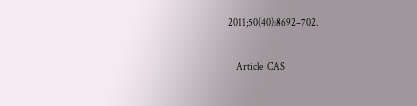2011;50(40):8692–702.

    Article  CAS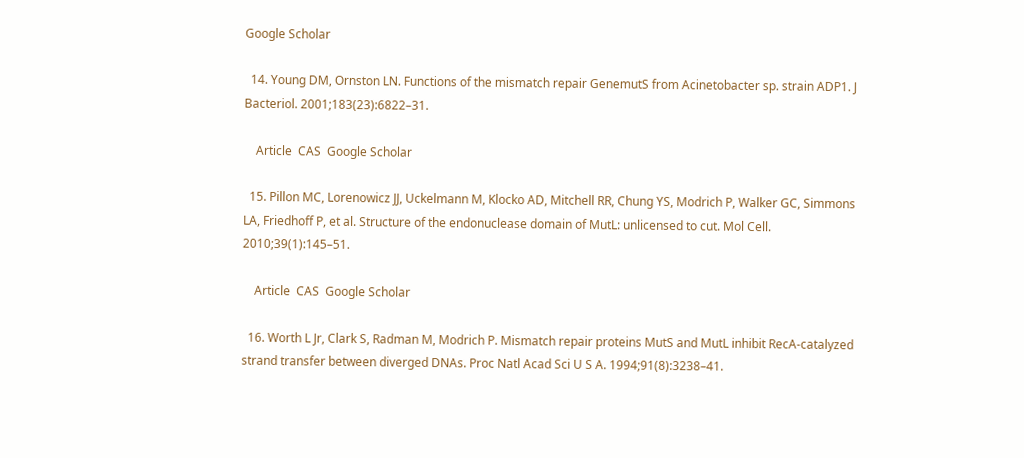Google Scholar

  14. Young DM, Ornston LN. Functions of the mismatch repair GenemutS from Acinetobacter sp. strain ADP1. J Bacteriol. 2001;183(23):6822–31.

    Article  CAS  Google Scholar

  15. Pillon MC, Lorenowicz JJ, Uckelmann M, Klocko AD, Mitchell RR, Chung YS, Modrich P, Walker GC, Simmons LA, Friedhoff P, et al. Structure of the endonuclease domain of MutL: unlicensed to cut. Mol Cell. 2010;39(1):145–51.

    Article  CAS  Google Scholar

  16. Worth L Jr, Clark S, Radman M, Modrich P. Mismatch repair proteins MutS and MutL inhibit RecA-catalyzed strand transfer between diverged DNAs. Proc Natl Acad Sci U S A. 1994;91(8):3238–41.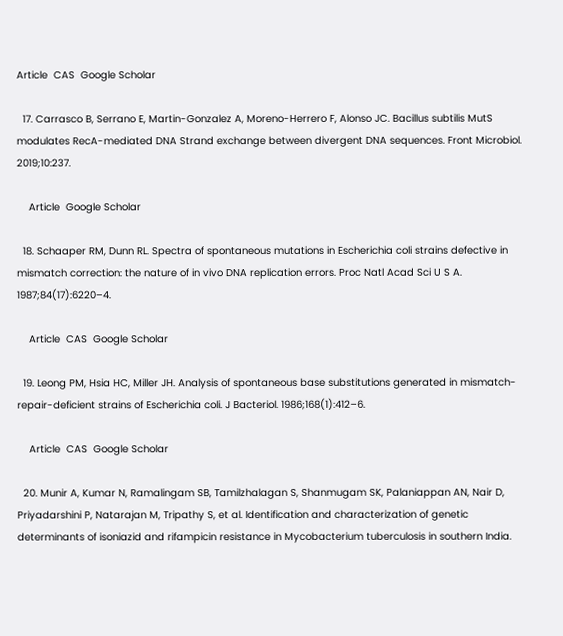Article  CAS  Google Scholar

  17. Carrasco B, Serrano E, Martin-Gonzalez A, Moreno-Herrero F, Alonso JC. Bacillus subtilis MutS modulates RecA-mediated DNA Strand exchange between divergent DNA sequences. Front Microbiol. 2019;10:237.

    Article  Google Scholar

  18. Schaaper RM, Dunn RL. Spectra of spontaneous mutations in Escherichia coli strains defective in mismatch correction: the nature of in vivo DNA replication errors. Proc Natl Acad Sci U S A. 1987;84(17):6220–4.

    Article  CAS  Google Scholar

  19. Leong PM, Hsia HC, Miller JH. Analysis of spontaneous base substitutions generated in mismatch-repair-deficient strains of Escherichia coli. J Bacteriol. 1986;168(1):412–6.

    Article  CAS  Google Scholar

  20. Munir A, Kumar N, Ramalingam SB, Tamilzhalagan S, Shanmugam SK, Palaniappan AN, Nair D, Priyadarshini P, Natarajan M, Tripathy S, et al. Identification and characterization of genetic determinants of isoniazid and rifampicin resistance in Mycobacterium tuberculosis in southern India.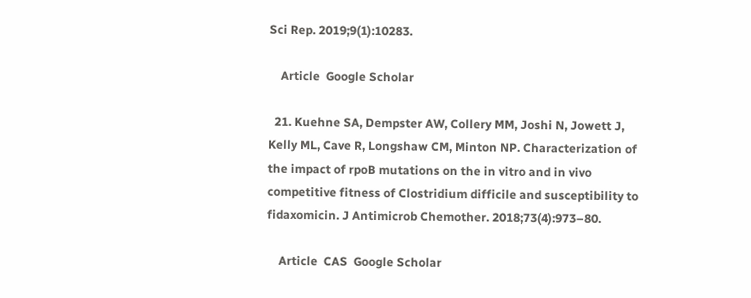Sci Rep. 2019;9(1):10283.

    Article  Google Scholar

  21. Kuehne SA, Dempster AW, Collery MM, Joshi N, Jowett J, Kelly ML, Cave R, Longshaw CM, Minton NP. Characterization of the impact of rpoB mutations on the in vitro and in vivo competitive fitness of Clostridium difficile and susceptibility to fidaxomicin. J Antimicrob Chemother. 2018;73(4):973–80.

    Article  CAS  Google Scholar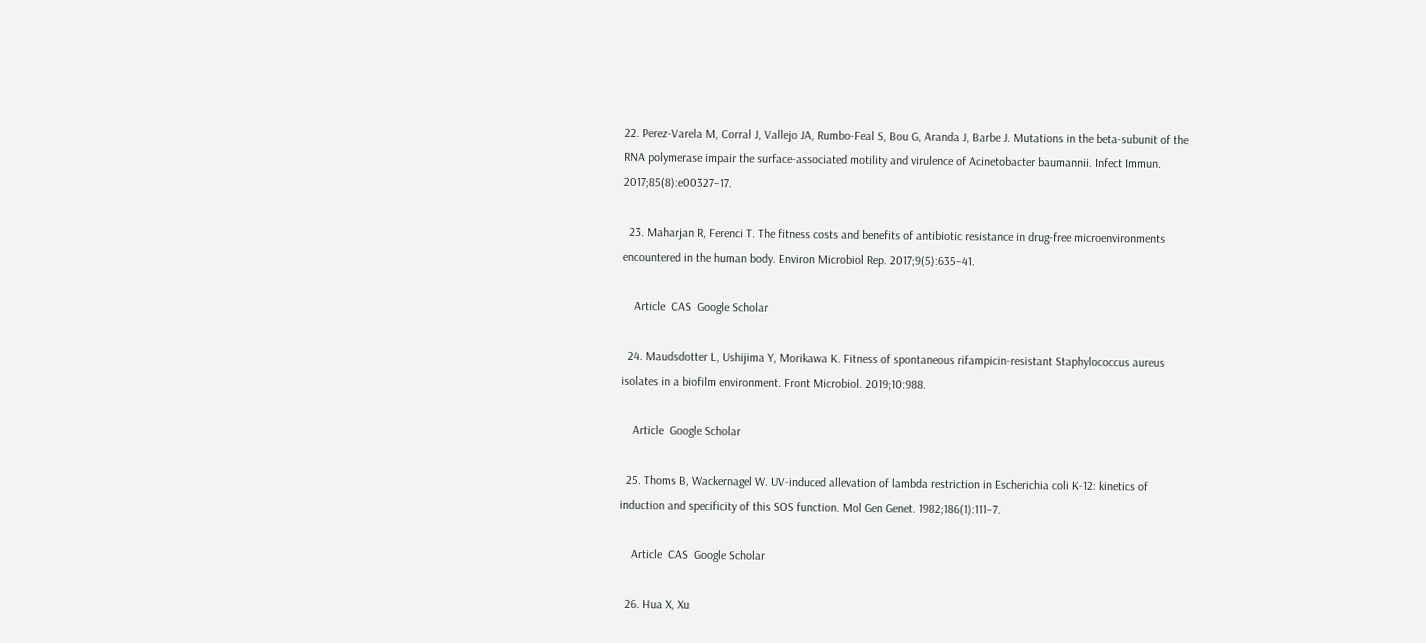22. Perez-Varela M, Corral J, Vallejo JA, Rumbo-Feal S, Bou G, Aranda J, Barbe J. Mutations in the beta-subunit of the RNA polymerase impair the surface-associated motility and virulence of Acinetobacter baumannii. Infect Immun. 2017;85(8):e00327–17.

  23. Maharjan R, Ferenci T. The fitness costs and benefits of antibiotic resistance in drug-free microenvironments encountered in the human body. Environ Microbiol Rep. 2017;9(5):635–41.

    Article  CAS  Google Scholar

  24. Maudsdotter L, Ushijima Y, Morikawa K. Fitness of spontaneous rifampicin-resistant Staphylococcus aureus isolates in a biofilm environment. Front Microbiol. 2019;10:988.

    Article  Google Scholar

  25. Thoms B, Wackernagel W. UV-induced allevation of lambda restriction in Escherichia coli K-12: kinetics of induction and specificity of this SOS function. Mol Gen Genet. 1982;186(1):111–7.

    Article  CAS  Google Scholar

  26. Hua X, Xu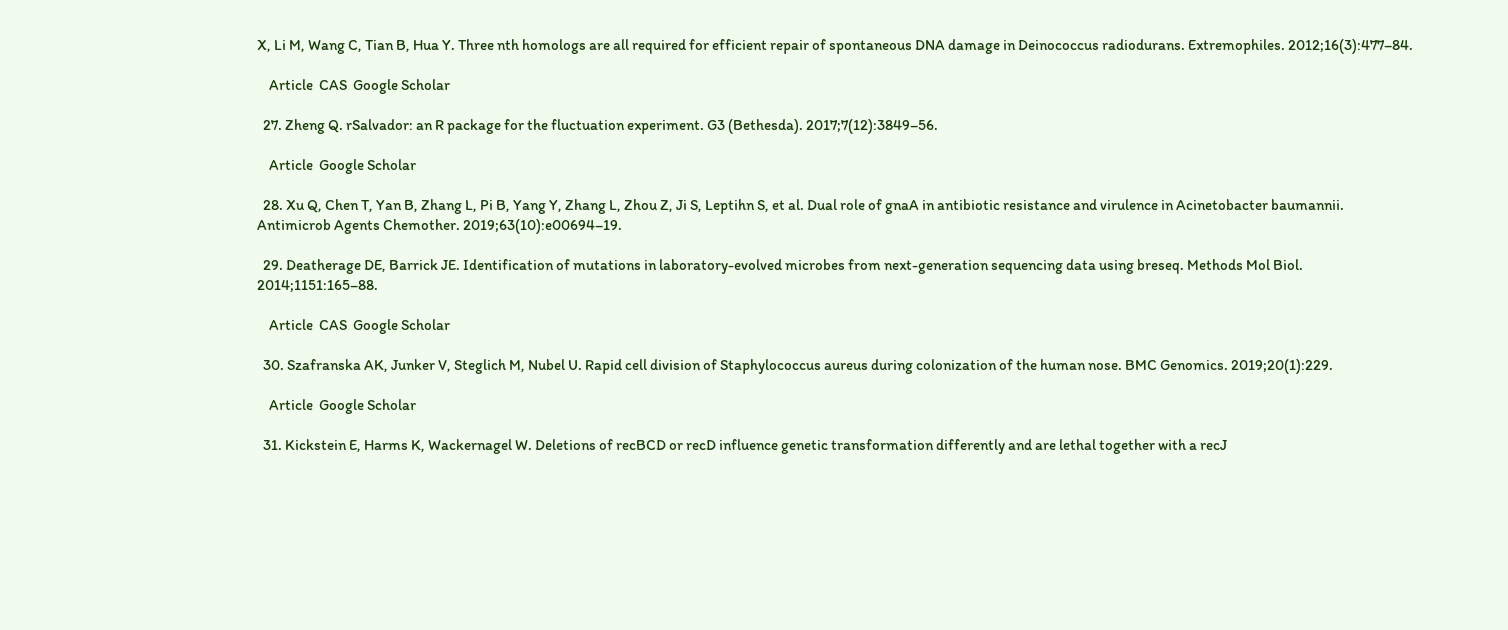X, Li M, Wang C, Tian B, Hua Y. Three nth homologs are all required for efficient repair of spontaneous DNA damage in Deinococcus radiodurans. Extremophiles. 2012;16(3):477–84.

    Article  CAS  Google Scholar

  27. Zheng Q. rSalvador: an R package for the fluctuation experiment. G3 (Bethesda). 2017;7(12):3849–56.

    Article  Google Scholar

  28. Xu Q, Chen T, Yan B, Zhang L, Pi B, Yang Y, Zhang L, Zhou Z, Ji S, Leptihn S, et al. Dual role of gnaA in antibiotic resistance and virulence in Acinetobacter baumannii. Antimicrob Agents Chemother. 2019;63(10):e00694–19.

  29. Deatherage DE, Barrick JE. Identification of mutations in laboratory-evolved microbes from next-generation sequencing data using breseq. Methods Mol Biol. 2014;1151:165–88.

    Article  CAS  Google Scholar

  30. Szafranska AK, Junker V, Steglich M, Nubel U. Rapid cell division of Staphylococcus aureus during colonization of the human nose. BMC Genomics. 2019;20(1):229.

    Article  Google Scholar

  31. Kickstein E, Harms K, Wackernagel W. Deletions of recBCD or recD influence genetic transformation differently and are lethal together with a recJ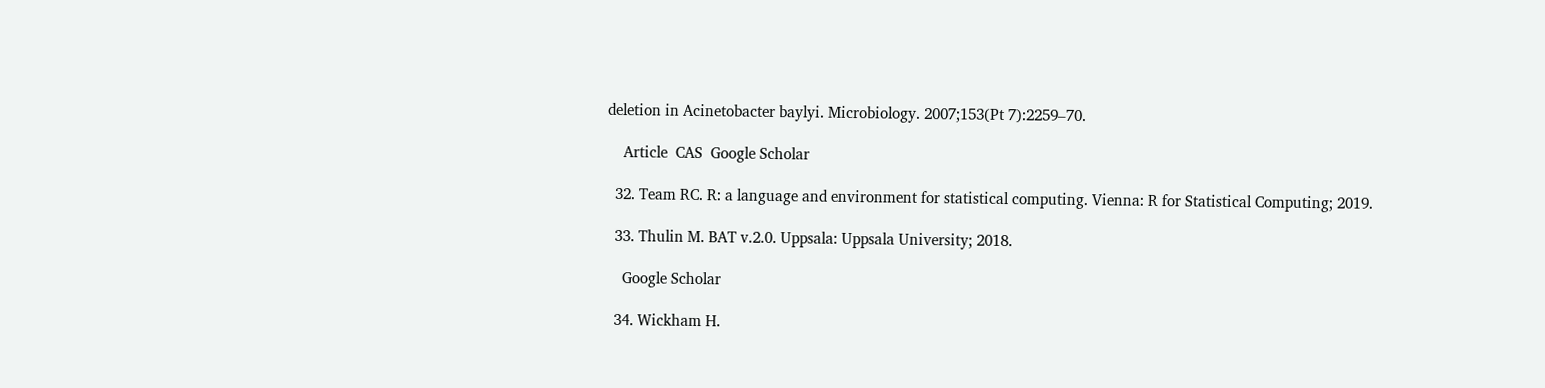deletion in Acinetobacter baylyi. Microbiology. 2007;153(Pt 7):2259–70.

    Article  CAS  Google Scholar

  32. Team RC. R: a language and environment for statistical computing. Vienna: R for Statistical Computing; 2019.

  33. Thulin M. BAT v.2.0. Uppsala: Uppsala University; 2018.

    Google Scholar

  34. Wickham H.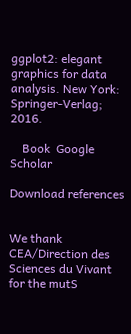ggplot2: elegant graphics for data analysis. New York: Springer-Verlag; 2016.

    Book  Google Scholar

Download references


We thank CEA/Direction des Sciences du Vivant for the mutS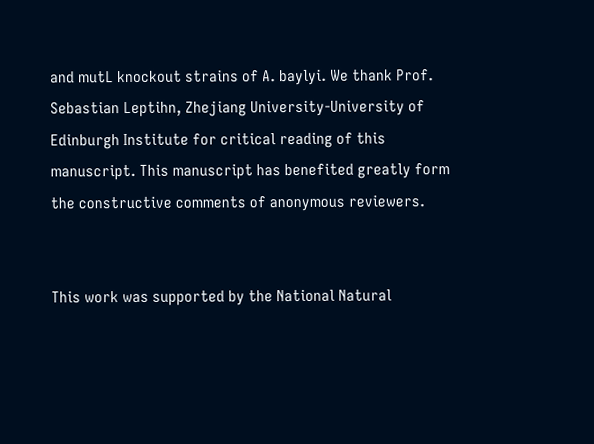and mutL knockout strains of A. baylyi. We thank Prof. Sebastian Leptihn, Zhejiang University-University of Edinburgh Institute for critical reading of this manuscript. This manuscript has benefited greatly form the constructive comments of anonymous reviewers.


This work was supported by the National Natural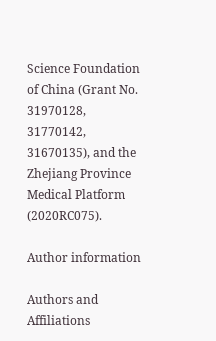Science Foundation of China (Grant No. 31970128, 31770142, 31670135), and the Zhejiang Province Medical Platform (2020RC075).

Author information

Authors and Affiliations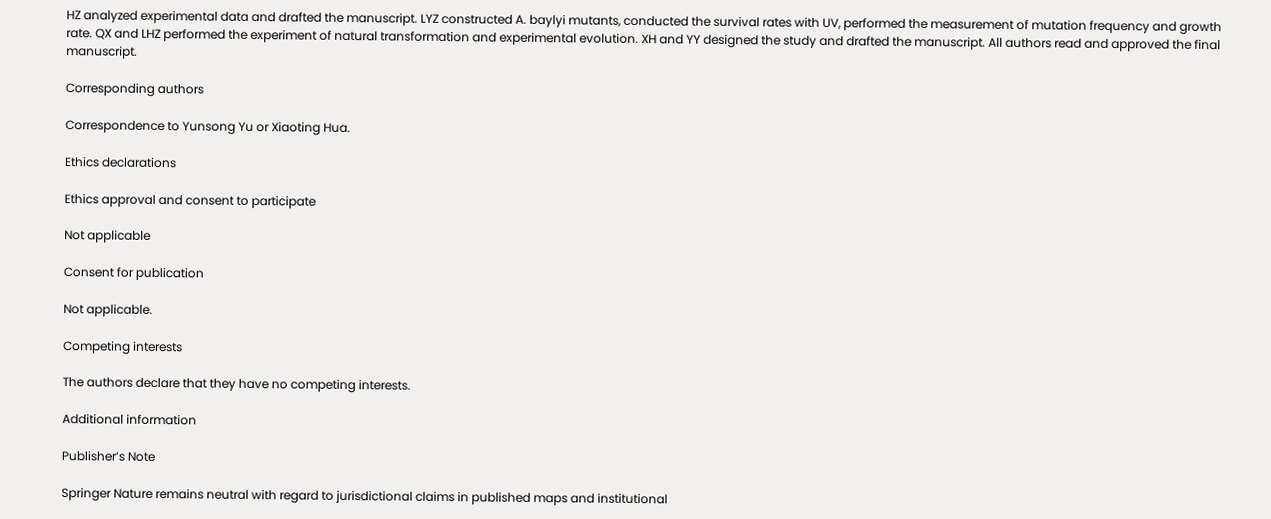HZ analyzed experimental data and drafted the manuscript. LYZ constructed A. baylyi mutants, conducted the survival rates with UV, performed the measurement of mutation frequency and growth rate. QX and LHZ performed the experiment of natural transformation and experimental evolution. XH and YY designed the study and drafted the manuscript. All authors read and approved the final manuscript.

Corresponding authors

Correspondence to Yunsong Yu or Xiaoting Hua.

Ethics declarations

Ethics approval and consent to participate

Not applicable

Consent for publication

Not applicable.

Competing interests

The authors declare that they have no competing interests.

Additional information

Publisher’s Note

Springer Nature remains neutral with regard to jurisdictional claims in published maps and institutional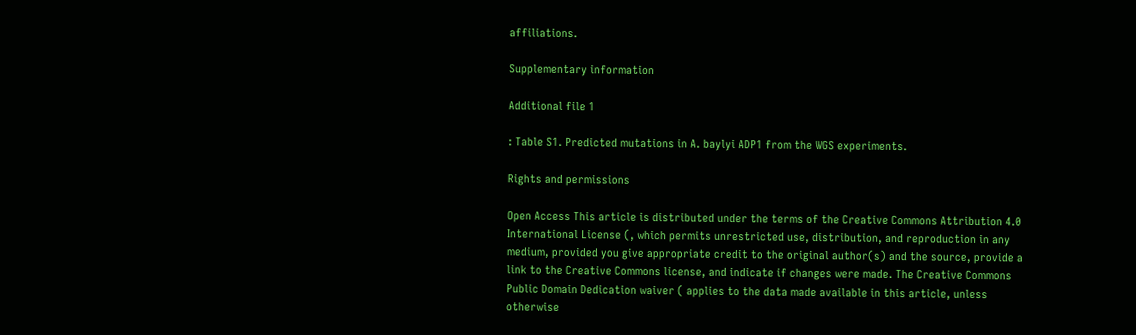affiliations.

Supplementary information

Additional file 1

: Table S1. Predicted mutations in A. baylyi ADP1 from the WGS experiments.

Rights and permissions

Open Access This article is distributed under the terms of the Creative Commons Attribution 4.0 International License (, which permits unrestricted use, distribution, and reproduction in any medium, provided you give appropriate credit to the original author(s) and the source, provide a link to the Creative Commons license, and indicate if changes were made. The Creative Commons Public Domain Dedication waiver ( applies to the data made available in this article, unless otherwise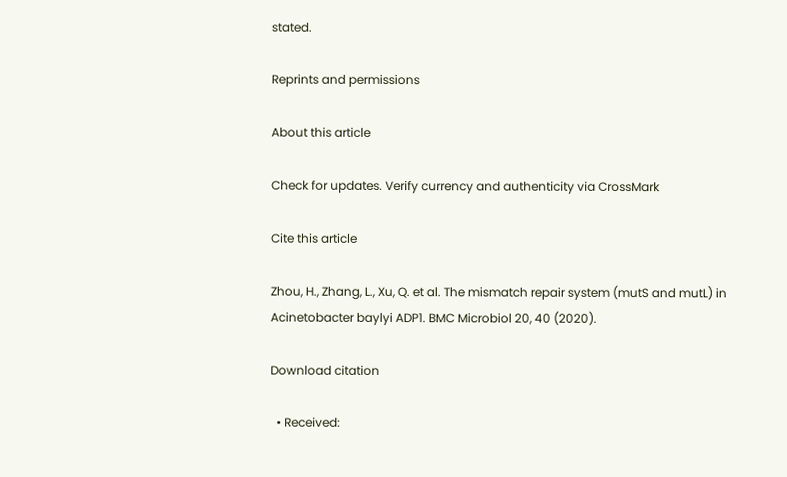stated.

Reprints and permissions

About this article

Check for updates. Verify currency and authenticity via CrossMark

Cite this article

Zhou, H., Zhang, L., Xu, Q. et al. The mismatch repair system (mutS and mutL) in Acinetobacter baylyi ADP1. BMC Microbiol 20, 40 (2020).

Download citation

  • Received: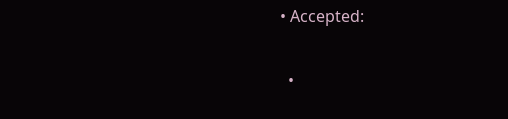• Accepted:

  •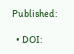Published:

  • DOI: